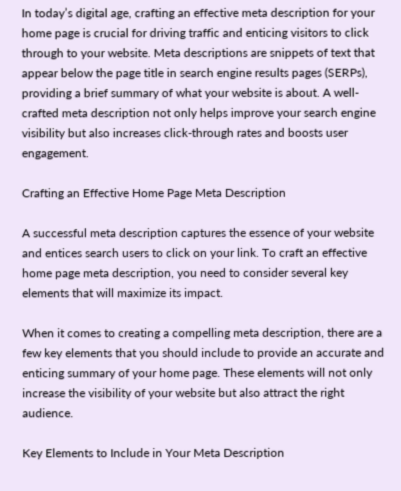In today’s digital age, crafting an effective meta description for your home page is crucial for driving traffic and enticing visitors to click through to your website. Meta descriptions are snippets of text that appear below the page title in search engine results pages (SERPs), providing a brief summary of what your website is about. A well-crafted meta description not only helps improve your search engine visibility but also increases click-through rates and boosts user engagement.

Crafting an Effective Home Page Meta Description

A successful meta description captures the essence of your website and entices search users to click on your link. To craft an effective home page meta description, you need to consider several key elements that will maximize its impact.

When it comes to creating a compelling meta description, there are a few key elements that you should include to provide an accurate and enticing summary of your home page. These elements will not only increase the visibility of your website but also attract the right audience.

Key Elements to Include in Your Meta Description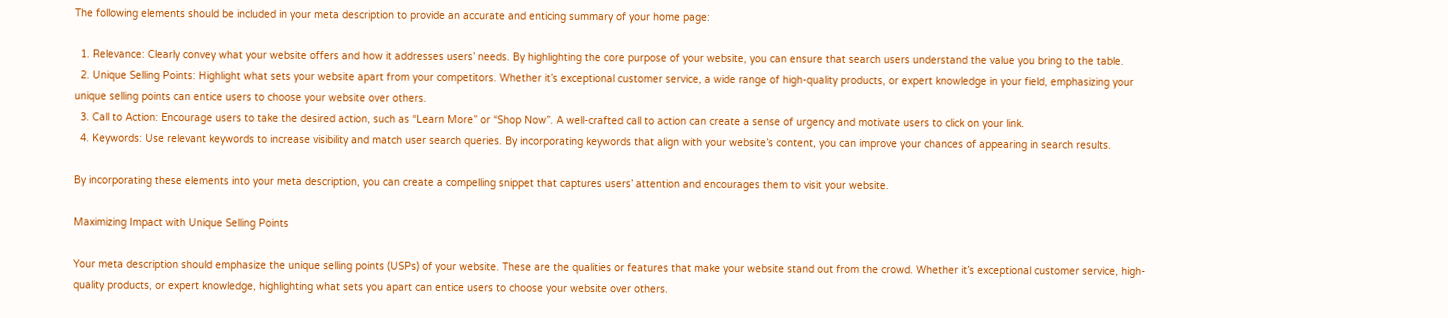The following elements should be included in your meta description to provide an accurate and enticing summary of your home page:

  1. Relevance: Clearly convey what your website offers and how it addresses users’ needs. By highlighting the core purpose of your website, you can ensure that search users understand the value you bring to the table.
  2. Unique Selling Points: Highlight what sets your website apart from your competitors. Whether it’s exceptional customer service, a wide range of high-quality products, or expert knowledge in your field, emphasizing your unique selling points can entice users to choose your website over others.
  3. Call to Action: Encourage users to take the desired action, such as “Learn More” or “Shop Now”. A well-crafted call to action can create a sense of urgency and motivate users to click on your link.
  4. Keywords: Use relevant keywords to increase visibility and match user search queries. By incorporating keywords that align with your website’s content, you can improve your chances of appearing in search results.

By incorporating these elements into your meta description, you can create a compelling snippet that captures users’ attention and encourages them to visit your website.

Maximizing Impact with Unique Selling Points

Your meta description should emphasize the unique selling points (USPs) of your website. These are the qualities or features that make your website stand out from the crowd. Whether it’s exceptional customer service, high-quality products, or expert knowledge, highlighting what sets you apart can entice users to choose your website over others.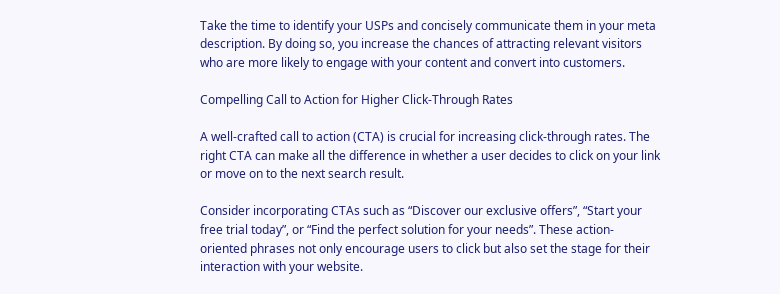Take the time to identify your USPs and concisely communicate them in your meta description. By doing so, you increase the chances of attracting relevant visitors who are more likely to engage with your content and convert into customers.

Compelling Call to Action for Higher Click-Through Rates

A well-crafted call to action (CTA) is crucial for increasing click-through rates. The right CTA can make all the difference in whether a user decides to click on your link or move on to the next search result.

Consider incorporating CTAs such as “Discover our exclusive offers”, “Start your free trial today”, or “Find the perfect solution for your needs”. These action-oriented phrases not only encourage users to click but also set the stage for their interaction with your website.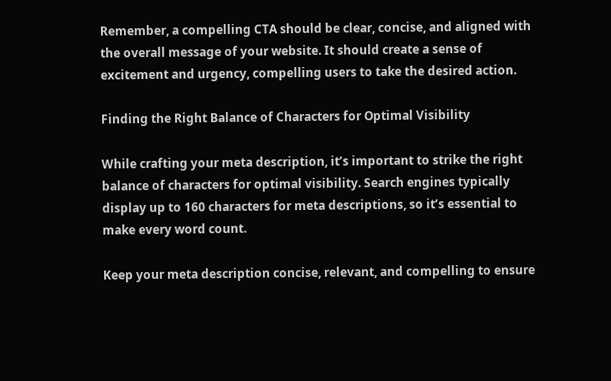Remember, a compelling CTA should be clear, concise, and aligned with the overall message of your website. It should create a sense of excitement and urgency, compelling users to take the desired action.

Finding the Right Balance of Characters for Optimal Visibility

While crafting your meta description, it’s important to strike the right balance of characters for optimal visibility. Search engines typically display up to 160 characters for meta descriptions, so it’s essential to make every word count.

Keep your meta description concise, relevant, and compelling to ensure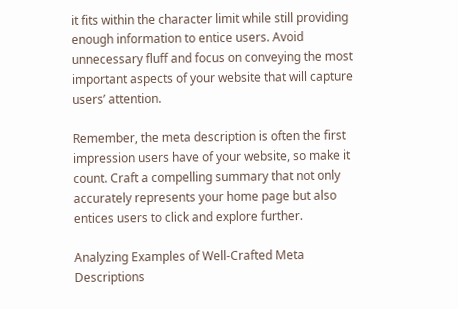it fits within the character limit while still providing enough information to entice users. Avoid unnecessary fluff and focus on conveying the most important aspects of your website that will capture users’ attention.

Remember, the meta description is often the first impression users have of your website, so make it count. Craft a compelling summary that not only accurately represents your home page but also entices users to click and explore further.

Analyzing Examples of Well-Crafted Meta Descriptions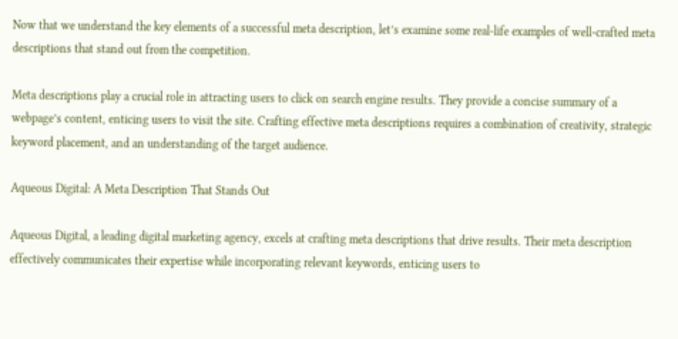Now that we understand the key elements of a successful meta description, let’s examine some real-life examples of well-crafted meta descriptions that stand out from the competition.

Meta descriptions play a crucial role in attracting users to click on search engine results. They provide a concise summary of a webpage’s content, enticing users to visit the site. Crafting effective meta descriptions requires a combination of creativity, strategic keyword placement, and an understanding of the target audience.

Aqueous Digital: A Meta Description That Stands Out

Aqueous Digital, a leading digital marketing agency, excels at crafting meta descriptions that drive results. Their meta description effectively communicates their expertise while incorporating relevant keywords, enticing users to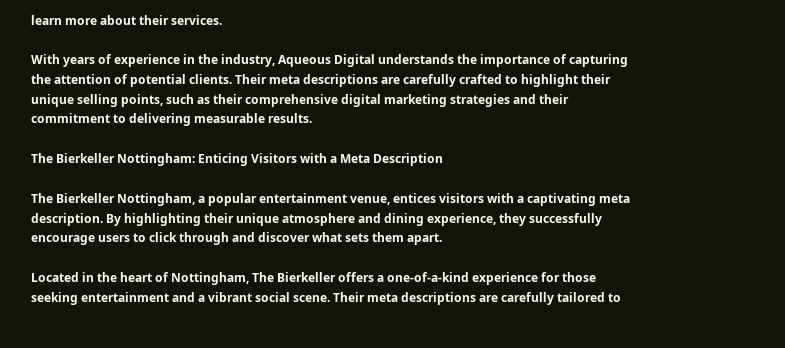learn more about their services.

With years of experience in the industry, Aqueous Digital understands the importance of capturing the attention of potential clients. Their meta descriptions are carefully crafted to highlight their unique selling points, such as their comprehensive digital marketing strategies and their commitment to delivering measurable results.

The Bierkeller Nottingham: Enticing Visitors with a Meta Description

The Bierkeller Nottingham, a popular entertainment venue, entices visitors with a captivating meta description. By highlighting their unique atmosphere and dining experience, they successfully encourage users to click through and discover what sets them apart.

Located in the heart of Nottingham, The Bierkeller offers a one-of-a-kind experience for those seeking entertainment and a vibrant social scene. Their meta descriptions are carefully tailored to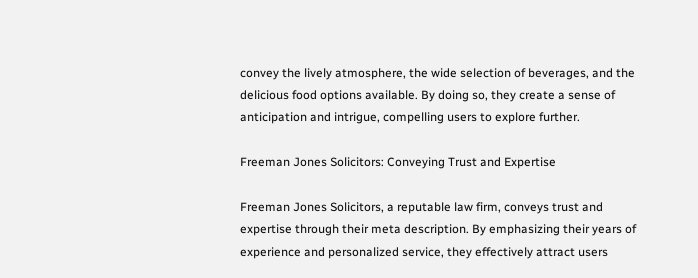convey the lively atmosphere, the wide selection of beverages, and the delicious food options available. By doing so, they create a sense of anticipation and intrigue, compelling users to explore further.

Freeman Jones Solicitors: Conveying Trust and Expertise

Freeman Jones Solicitors, a reputable law firm, conveys trust and expertise through their meta description. By emphasizing their years of experience and personalized service, they effectively attract users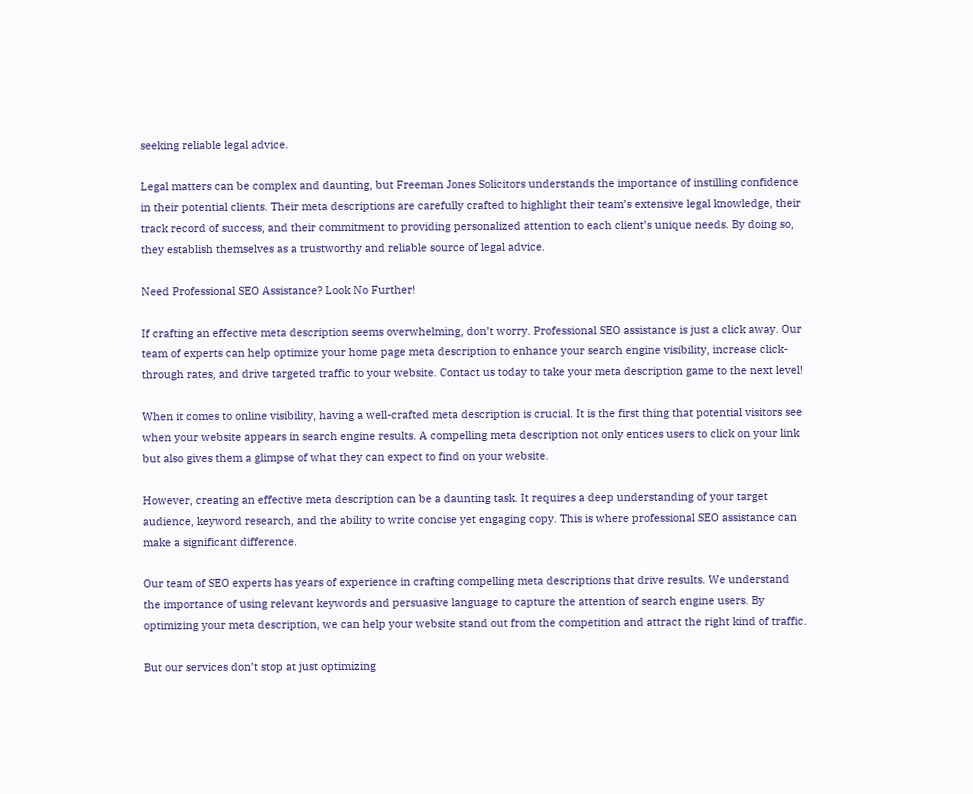seeking reliable legal advice.

Legal matters can be complex and daunting, but Freeman Jones Solicitors understands the importance of instilling confidence in their potential clients. Their meta descriptions are carefully crafted to highlight their team’s extensive legal knowledge, their track record of success, and their commitment to providing personalized attention to each client’s unique needs. By doing so, they establish themselves as a trustworthy and reliable source of legal advice.

Need Professional SEO Assistance? Look No Further!

If crafting an effective meta description seems overwhelming, don’t worry. Professional SEO assistance is just a click away. Our team of experts can help optimize your home page meta description to enhance your search engine visibility, increase click-through rates, and drive targeted traffic to your website. Contact us today to take your meta description game to the next level!

When it comes to online visibility, having a well-crafted meta description is crucial. It is the first thing that potential visitors see when your website appears in search engine results. A compelling meta description not only entices users to click on your link but also gives them a glimpse of what they can expect to find on your website.

However, creating an effective meta description can be a daunting task. It requires a deep understanding of your target audience, keyword research, and the ability to write concise yet engaging copy. This is where professional SEO assistance can make a significant difference.

Our team of SEO experts has years of experience in crafting compelling meta descriptions that drive results. We understand the importance of using relevant keywords and persuasive language to capture the attention of search engine users. By optimizing your meta description, we can help your website stand out from the competition and attract the right kind of traffic.

But our services don’t stop at just optimizing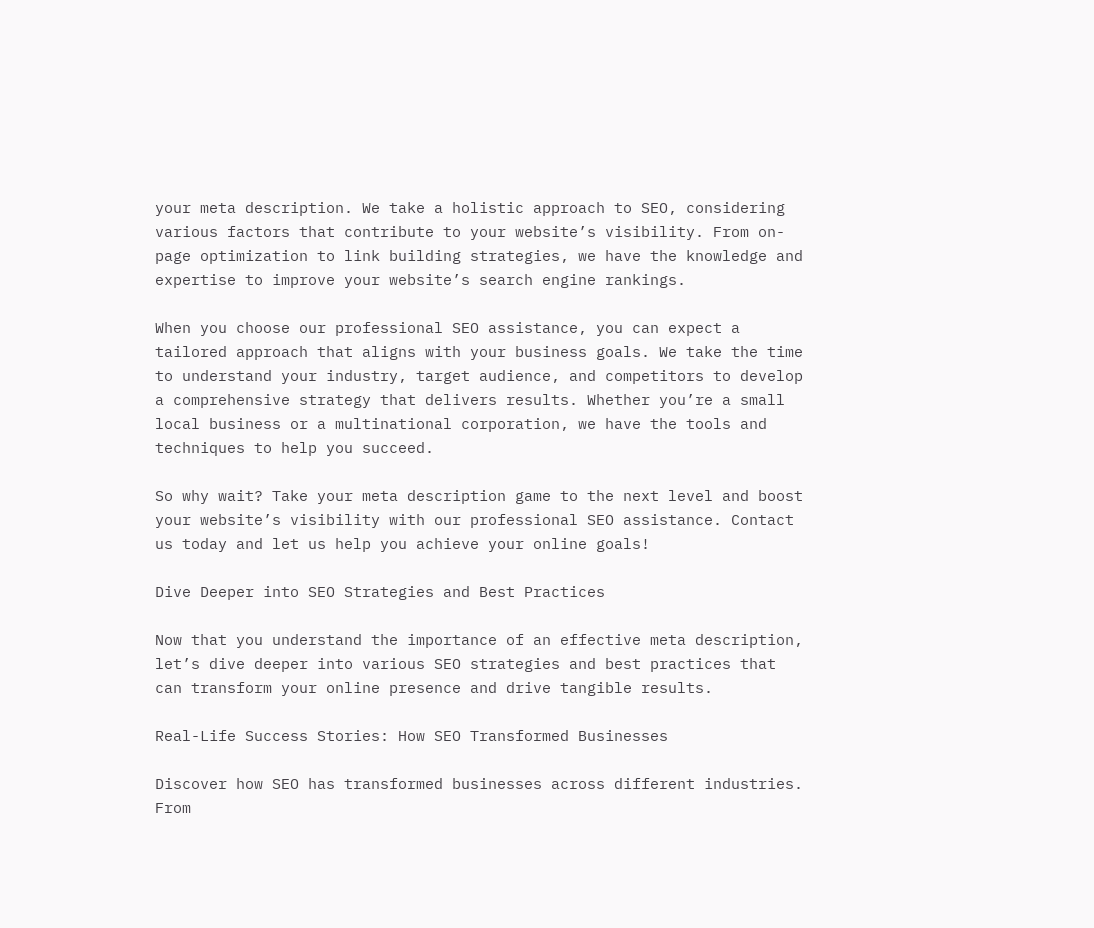your meta description. We take a holistic approach to SEO, considering various factors that contribute to your website’s visibility. From on-page optimization to link building strategies, we have the knowledge and expertise to improve your website’s search engine rankings.

When you choose our professional SEO assistance, you can expect a tailored approach that aligns with your business goals. We take the time to understand your industry, target audience, and competitors to develop a comprehensive strategy that delivers results. Whether you’re a small local business or a multinational corporation, we have the tools and techniques to help you succeed.

So why wait? Take your meta description game to the next level and boost your website’s visibility with our professional SEO assistance. Contact us today and let us help you achieve your online goals!

Dive Deeper into SEO Strategies and Best Practices

Now that you understand the importance of an effective meta description, let’s dive deeper into various SEO strategies and best practices that can transform your online presence and drive tangible results.

Real-Life Success Stories: How SEO Transformed Businesses

Discover how SEO has transformed businesses across different industries. From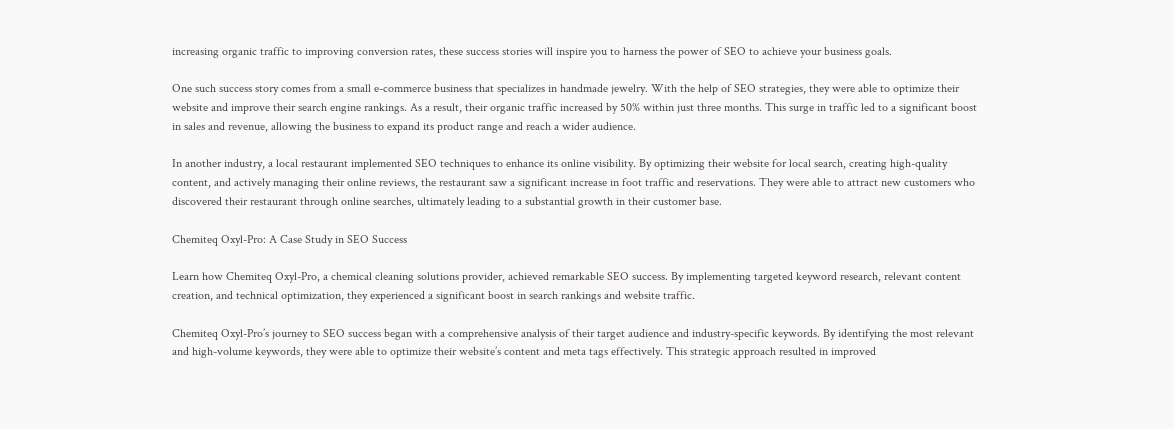increasing organic traffic to improving conversion rates, these success stories will inspire you to harness the power of SEO to achieve your business goals.

One such success story comes from a small e-commerce business that specializes in handmade jewelry. With the help of SEO strategies, they were able to optimize their website and improve their search engine rankings. As a result, their organic traffic increased by 50% within just three months. This surge in traffic led to a significant boost in sales and revenue, allowing the business to expand its product range and reach a wider audience.

In another industry, a local restaurant implemented SEO techniques to enhance its online visibility. By optimizing their website for local search, creating high-quality content, and actively managing their online reviews, the restaurant saw a significant increase in foot traffic and reservations. They were able to attract new customers who discovered their restaurant through online searches, ultimately leading to a substantial growth in their customer base.

Chemiteq Oxyl-Pro: A Case Study in SEO Success

Learn how Chemiteq Oxyl-Pro, a chemical cleaning solutions provider, achieved remarkable SEO success. By implementing targeted keyword research, relevant content creation, and technical optimization, they experienced a significant boost in search rankings and website traffic.

Chemiteq Oxyl-Pro’s journey to SEO success began with a comprehensive analysis of their target audience and industry-specific keywords. By identifying the most relevant and high-volume keywords, they were able to optimize their website’s content and meta tags effectively. This strategic approach resulted in improved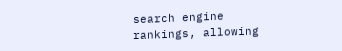search engine rankings, allowing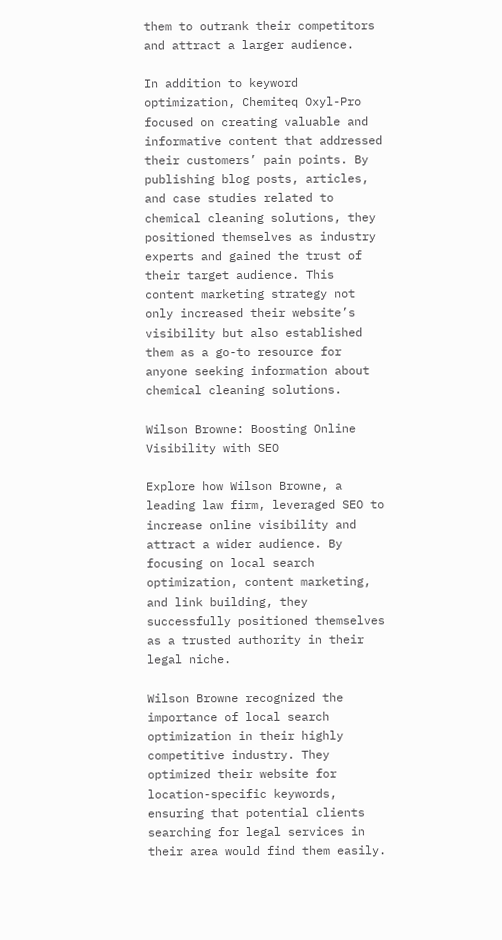them to outrank their competitors and attract a larger audience.

In addition to keyword optimization, Chemiteq Oxyl-Pro focused on creating valuable and informative content that addressed their customers’ pain points. By publishing blog posts, articles, and case studies related to chemical cleaning solutions, they positioned themselves as industry experts and gained the trust of their target audience. This content marketing strategy not only increased their website’s visibility but also established them as a go-to resource for anyone seeking information about chemical cleaning solutions.

Wilson Browne: Boosting Online Visibility with SEO

Explore how Wilson Browne, a leading law firm, leveraged SEO to increase online visibility and attract a wider audience. By focusing on local search optimization, content marketing, and link building, they successfully positioned themselves as a trusted authority in their legal niche.

Wilson Browne recognized the importance of local search optimization in their highly competitive industry. They optimized their website for location-specific keywords, ensuring that potential clients searching for legal services in their area would find them easily.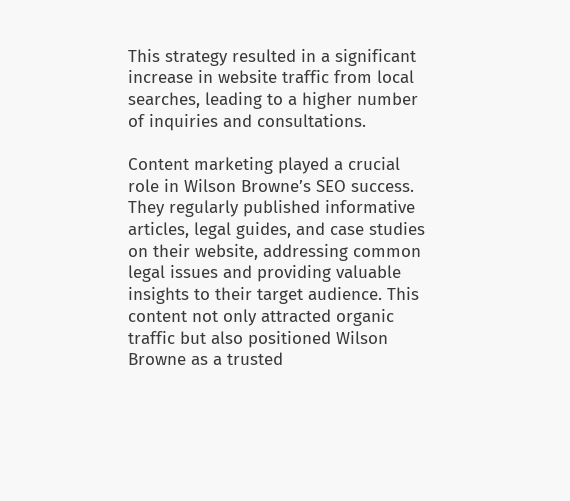This strategy resulted in a significant increase in website traffic from local searches, leading to a higher number of inquiries and consultations.

Content marketing played a crucial role in Wilson Browne’s SEO success. They regularly published informative articles, legal guides, and case studies on their website, addressing common legal issues and providing valuable insights to their target audience. This content not only attracted organic traffic but also positioned Wilson Browne as a trusted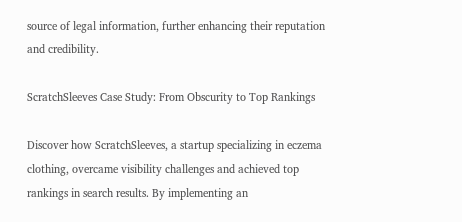source of legal information, further enhancing their reputation and credibility.

ScratchSleeves Case Study: From Obscurity to Top Rankings

Discover how ScratchSleeves, a startup specializing in eczema clothing, overcame visibility challenges and achieved top rankings in search results. By implementing an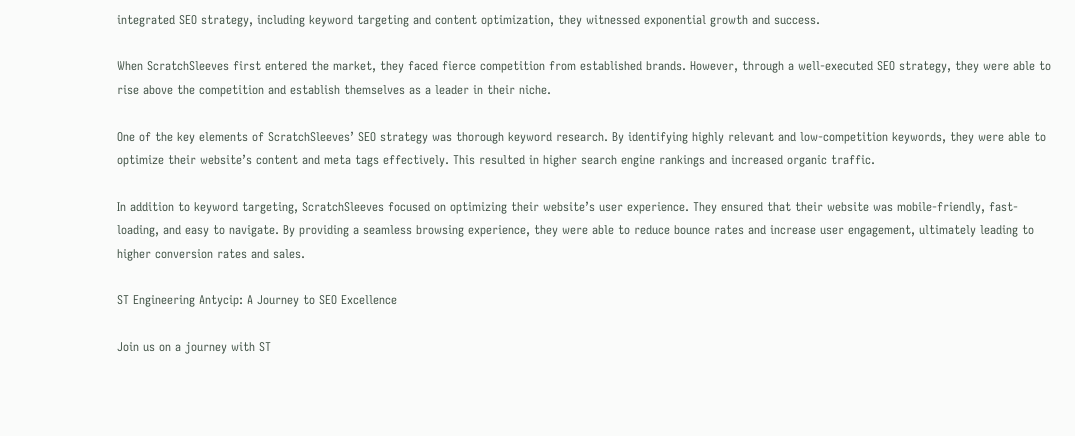integrated SEO strategy, including keyword targeting and content optimization, they witnessed exponential growth and success.

When ScratchSleeves first entered the market, they faced fierce competition from established brands. However, through a well-executed SEO strategy, they were able to rise above the competition and establish themselves as a leader in their niche.

One of the key elements of ScratchSleeves’ SEO strategy was thorough keyword research. By identifying highly relevant and low-competition keywords, they were able to optimize their website’s content and meta tags effectively. This resulted in higher search engine rankings and increased organic traffic.

In addition to keyword targeting, ScratchSleeves focused on optimizing their website’s user experience. They ensured that their website was mobile-friendly, fast-loading, and easy to navigate. By providing a seamless browsing experience, they were able to reduce bounce rates and increase user engagement, ultimately leading to higher conversion rates and sales.

ST Engineering Antycip: A Journey to SEO Excellence

Join us on a journey with ST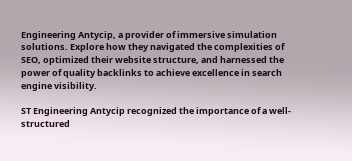Engineering Antycip, a provider of immersive simulation solutions. Explore how they navigated the complexities of SEO, optimized their website structure, and harnessed the power of quality backlinks to achieve excellence in search engine visibility.

ST Engineering Antycip recognized the importance of a well-structured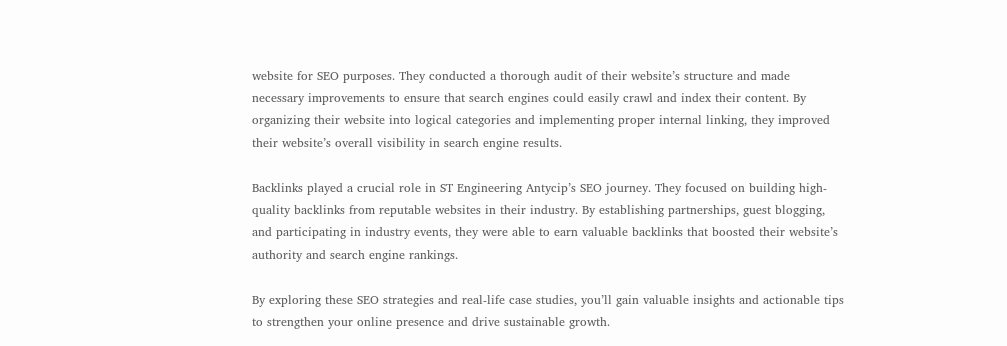website for SEO purposes. They conducted a thorough audit of their website’s structure and made necessary improvements to ensure that search engines could easily crawl and index their content. By organizing their website into logical categories and implementing proper internal linking, they improved their website’s overall visibility in search engine results.

Backlinks played a crucial role in ST Engineering Antycip’s SEO journey. They focused on building high-quality backlinks from reputable websites in their industry. By establishing partnerships, guest blogging, and participating in industry events, they were able to earn valuable backlinks that boosted their website’s authority and search engine rankings.

By exploring these SEO strategies and real-life case studies, you’ll gain valuable insights and actionable tips to strengthen your online presence and drive sustainable growth.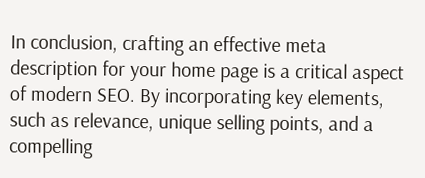In conclusion, crafting an effective meta description for your home page is a critical aspect of modern SEO. By incorporating key elements, such as relevance, unique selling points, and a compelling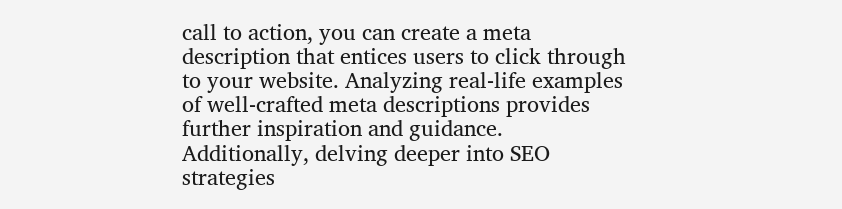call to action, you can create a meta description that entices users to click through to your website. Analyzing real-life examples of well-crafted meta descriptions provides further inspiration and guidance. Additionally, delving deeper into SEO strategies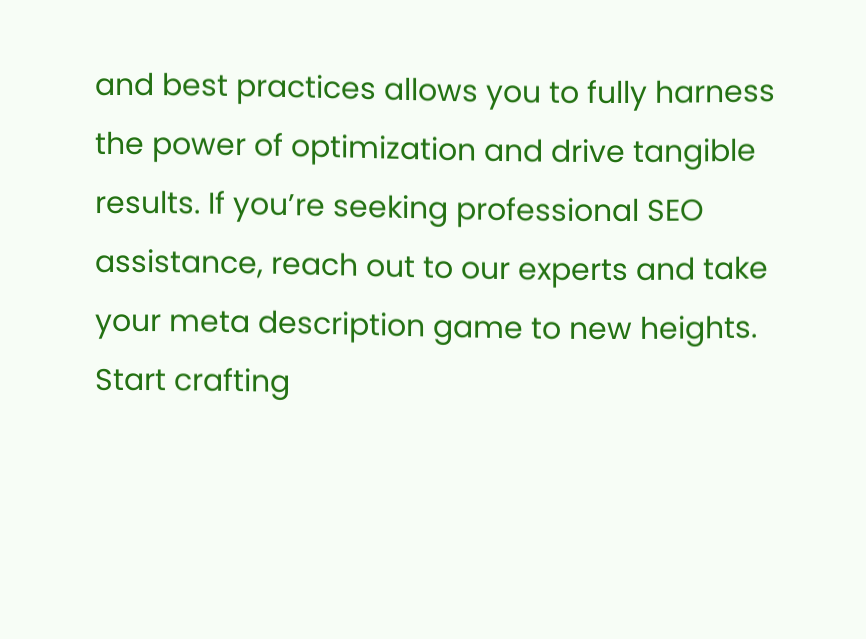and best practices allows you to fully harness the power of optimization and drive tangible results. If you’re seeking professional SEO assistance, reach out to our experts and take your meta description game to new heights. Start crafting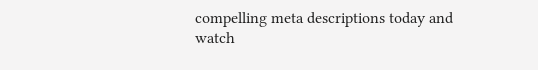compelling meta descriptions today and watch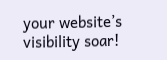your website’s visibility soar!